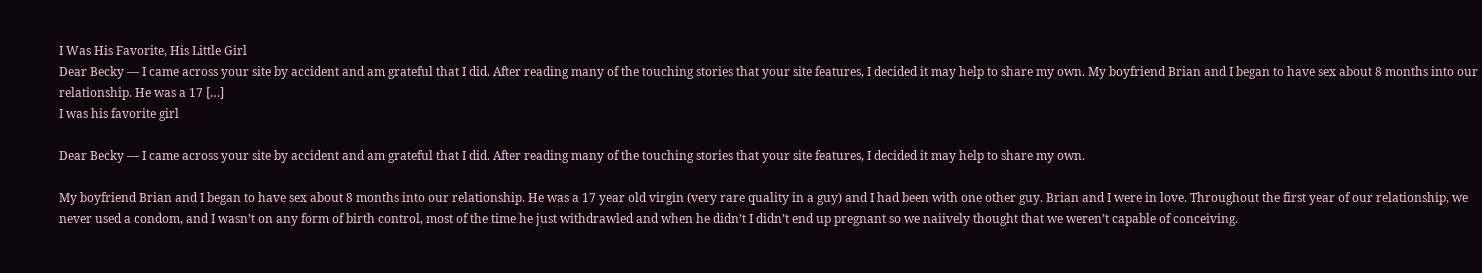I Was His Favorite, His Little Girl
Dear Becky — I came across your site by accident and am grateful that I did. After reading many of the touching stories that your site features, I decided it may help to share my own. My boyfriend Brian and I began to have sex about 8 months into our relationship. He was a 17 […]
I was his favorite girl

Dear Becky — I came across your site by accident and am grateful that I did. After reading many of the touching stories that your site features, I decided it may help to share my own.

My boyfriend Brian and I began to have sex about 8 months into our relationship. He was a 17 year old virgin (very rare quality in a guy) and I had been with one other guy. Brian and I were in love. Throughout the first year of our relationship, we never used a condom, and I wasn’t on any form of birth control, most of the time he just withdrawled and when he didn’t I didn’t end up pregnant so we naiively thought that we weren’t capable of conceiving.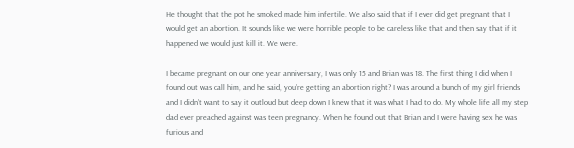He thought that the pot he smoked made him infertile. We also said that if I ever did get pregnant that I would get an abortion. It sounds like we were horrible people to be careless like that and then say that if it happened we would just kill it. We were.

I became pregnant on our one year anniversary, I was only 15 and Brian was 18. The first thing I did when I found out was call him, and he said, you’re getting an abortion right? I was around a bunch of my girl friends and I didn’t want to say it outloud but deep down I knew that it was what I had to do. My whole life all my step dad ever preached against was teen pregnancy. When he found out that Brian and I were having sex he was furious and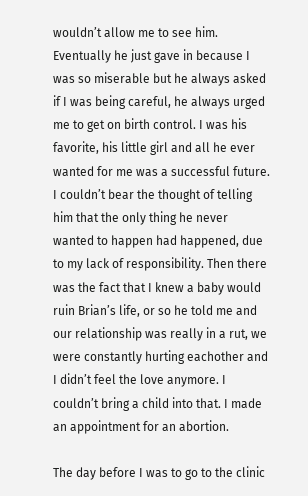wouldn’t allow me to see him. Eventually he just gave in because I was so miserable but he always asked if I was being careful, he always urged me to get on birth control. I was his favorite, his little girl and all he ever wanted for me was a successful future. I couldn’t bear the thought of telling him that the only thing he never wanted to happen had happened, due to my lack of responsibility. Then there was the fact that I knew a baby would ruin Brian’s life, or so he told me and our relationship was really in a rut, we were constantly hurting eachother and I didn’t feel the love anymore. I couldn’t bring a child into that. I made an appointment for an abortion.

The day before I was to go to the clinic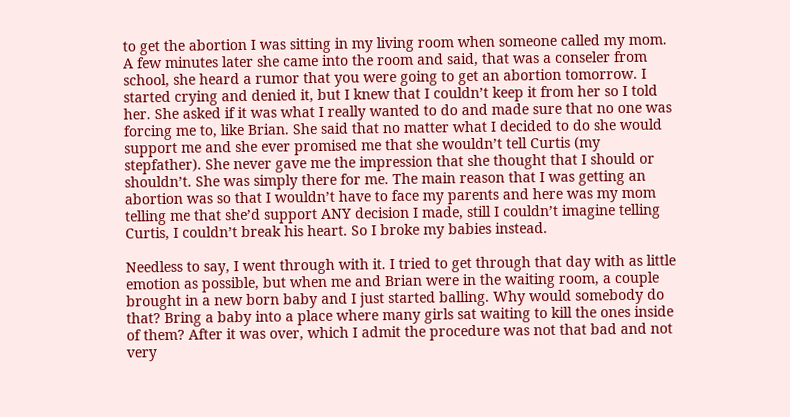to get the abortion I was sitting in my living room when someone called my mom. A few minutes later she came into the room and said, that was a conseler from school, she heard a rumor that you were going to get an abortion tomorrow. I started crying and denied it, but I knew that I couldn’t keep it from her so I told her. She asked if it was what I really wanted to do and made sure that no one was forcing me to, like Brian. She said that no matter what I decided to do she would support me and she ever promised me that she wouldn’t tell Curtis (my stepfather). She never gave me the impression that she thought that I should or shouldn’t. She was simply there for me. The main reason that I was getting an abortion was so that I wouldn’t have to face my parents and here was my mom telling me that she’d support ANY decision I made, still I couldn’t imagine telling Curtis, I couldn’t break his heart. So I broke my babies instead.

Needless to say, I went through with it. I tried to get through that day with as little emotion as possible, but when me and Brian were in the waiting room, a couple brought in a new born baby and I just started balling. Why would somebody do that? Bring a baby into a place where many girls sat waiting to kill the ones inside of them? After it was over, which I admit the procedure was not that bad and not very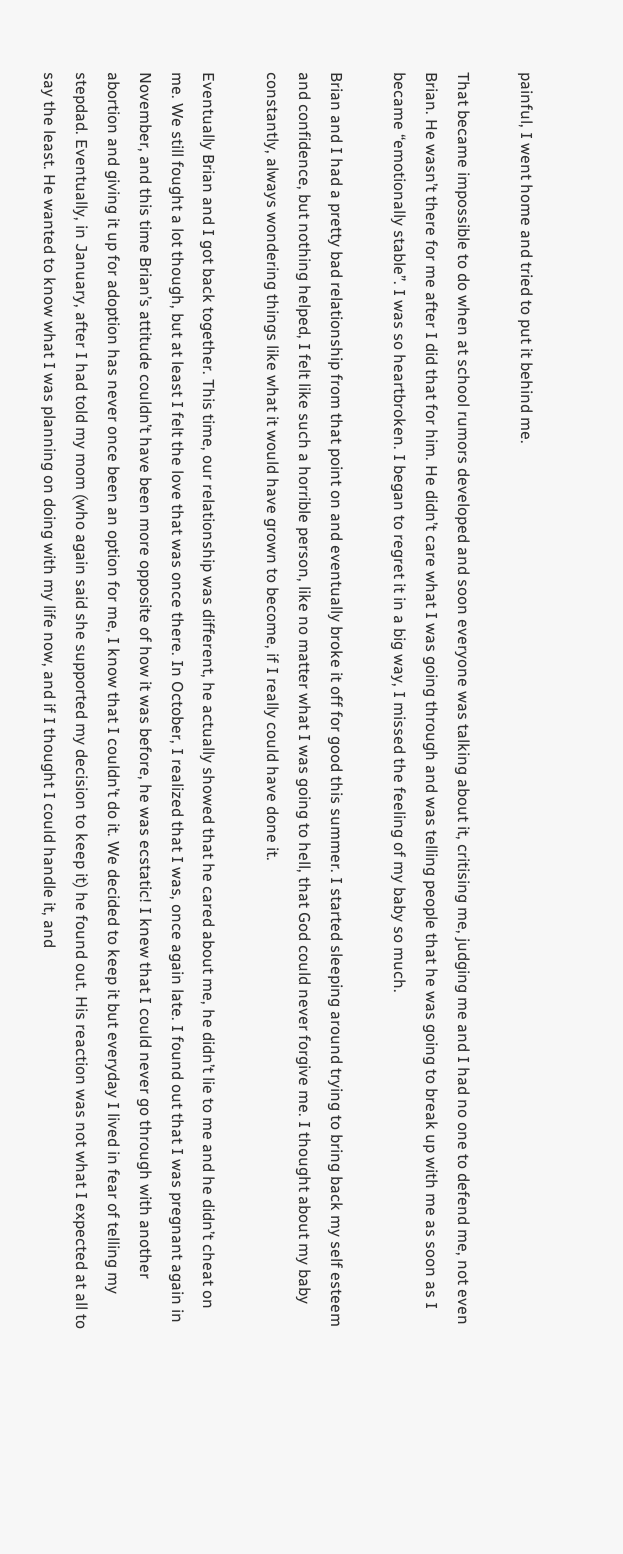painful, I went home and tried to put it behind me.

That became impossible to do when at school rumors developed and soon everyone was talking about it, critising me, judging me and I had no one to defend me, not even Brian. He wasn’t there for me after I did that for him. He didn’t care what I was going through and was telling people that he was going to break up with me as soon as I became “emotionally stable”. I was so heartbroken. I began to regret it in a big way, I missed the feeling of my baby so much.

Brian and I had a pretty bad relationship from that point on and eventually broke it off for good this summer. I started sleeping around trying to bring back my self esteem and confidence, but nothing helped, I felt like such a horrible person, like no matter what I was going to hell, that God could never forgive me. I thought about my baby constantly, always wondering things like what it would have grown to become, if I really could have done it.

Eventually Brian and I got back together. This time, our relationship was different, he actually showed that he cared about me, he didn’t lie to me and he didn’t cheat on me. We still fought a lot though, but at least I felt the love that was once there. In October, I realized that I was, once again late. I found out that I was pregnant again in November, and this time Brian’s attitude couldn’t have been more opposite of how it was before, he was ecstatic! I knew that I could never go through with another abortion and giving it up for adoption has never once been an option for me, I know that I couldn’t do it. We decided to keep it but everyday I lived in fear of telling my stepdad. Eventually, in January, after I had told my mom (who again said she supported my decision to keep it) he found out. His reaction was not what I expected at all to say the least. He wanted to know what I was planning on doing with my life now, and if I thought I could handle it, and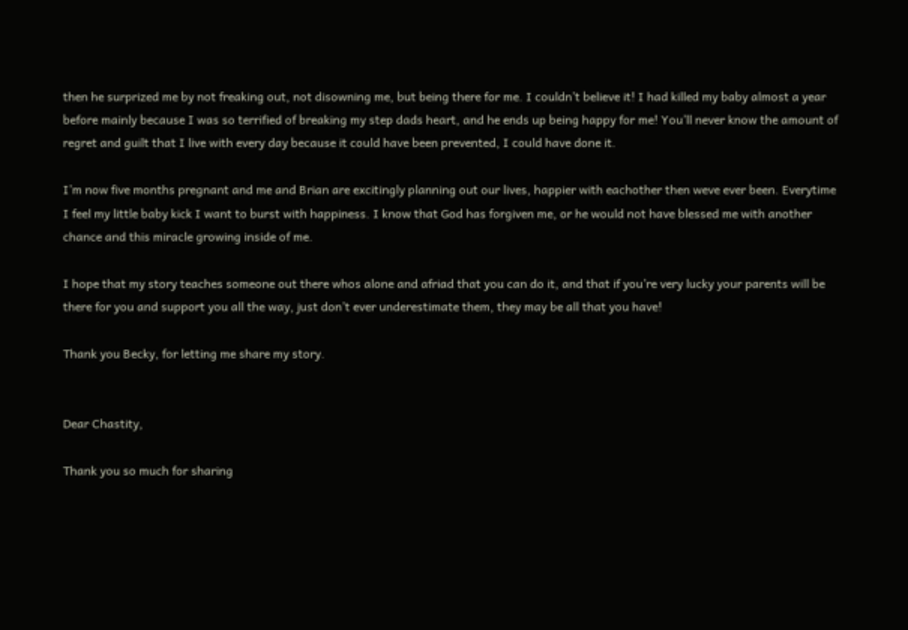then he surprized me by not freaking out, not disowning me, but being there for me. I couldn’t believe it! I had killed my baby almost a year before mainly because I was so terrified of breaking my step dads heart, and he ends up being happy for me! You’ll never know the amount of regret and guilt that I live with every day because it could have been prevented, I could have done it.

I’m now five months pregnant and me and Brian are excitingly planning out our lives, happier with eachother then weve ever been. Everytime I feel my little baby kick I want to burst with happiness. I know that God has forgiven me, or he would not have blessed me with another chance and this miracle growing inside of me.

I hope that my story teaches someone out there whos alone and afriad that you can do it, and that if you’re very lucky your parents will be there for you and support you all the way, just don’t ever underestimate them, they may be all that you have!

Thank you Becky, for letting me share my story.


Dear Chastity,

Thank you so much for sharing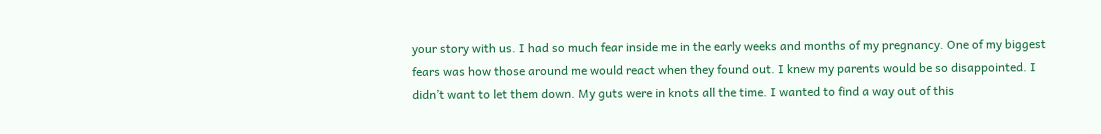your story with us. I had so much fear inside me in the early weeks and months of my pregnancy. One of my biggest fears was how those around me would react when they found out. I knew my parents would be so disappointed. I didn’t want to let them down. My guts were in knots all the time. I wanted to find a way out of this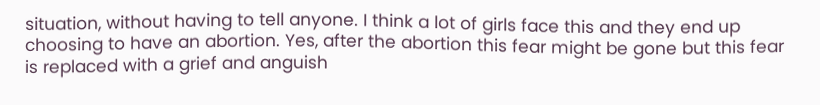situation, without having to tell anyone. I think a lot of girls face this and they end up choosing to have an abortion. Yes, after the abortion this fear might be gone but this fear is replaced with a grief and anguish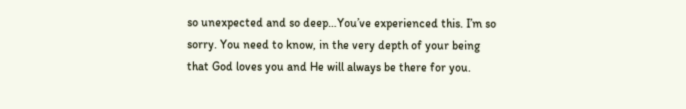so unexpected and so deep…You’ve experienced this. I’m so sorry. You need to know, in the very depth of your being that God loves you and He will always be there for you.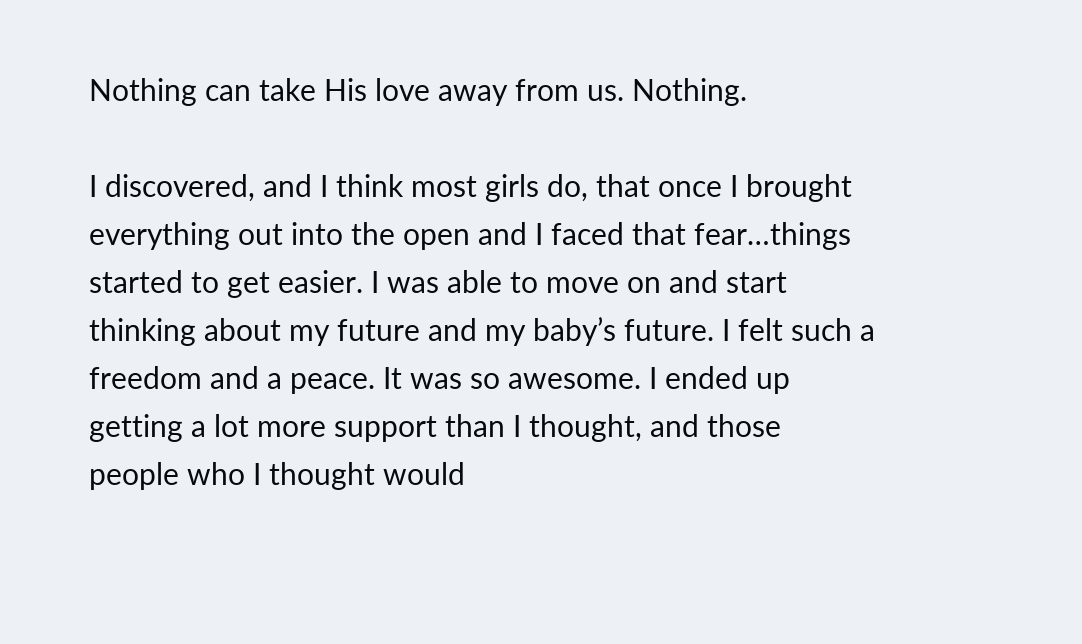Nothing can take His love away from us. Nothing.

I discovered, and I think most girls do, that once I brought everything out into the open and I faced that fear…things started to get easier. I was able to move on and start thinking about my future and my baby’s future. I felt such a freedom and a peace. It was so awesome. I ended up getting a lot more support than I thought, and those people who I thought would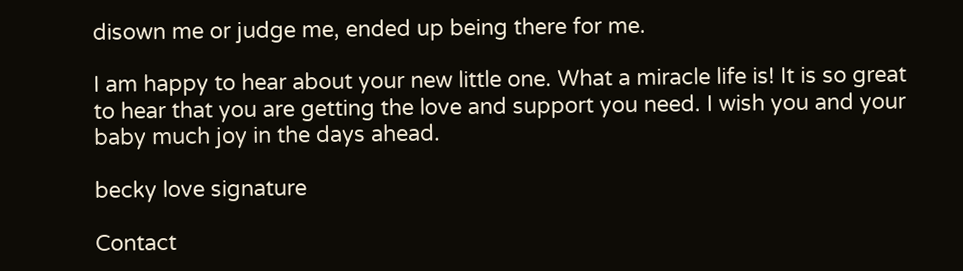disown me or judge me, ended up being there for me.

I am happy to hear about your new little one. What a miracle life is! It is so great to hear that you are getting the love and support you need. I wish you and your baby much joy in the days ahead.

becky love signature

Contact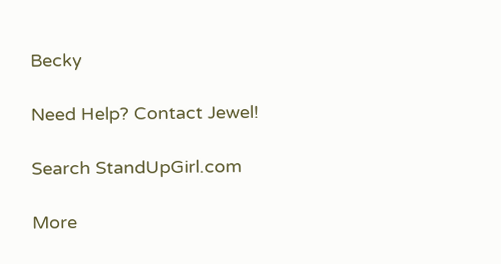Becky

Need Help? Contact Jewel!

Search StandUpGirl.com

More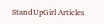StandUpGirl Articles